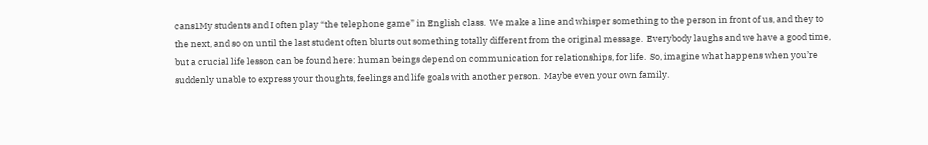cans1My students and I often play “the telephone game” in English class.  We make a line and whisper something to the person in front of us, and they to the next, and so on until the last student often blurts out something totally different from the original message.  Everybody laughs and we have a good time, but a crucial life lesson can be found here: human beings depend on communication for relationships, for life.  So, imagine what happens when you’re suddenly unable to express your thoughts, feelings and life goals with another person.  Maybe even your own family.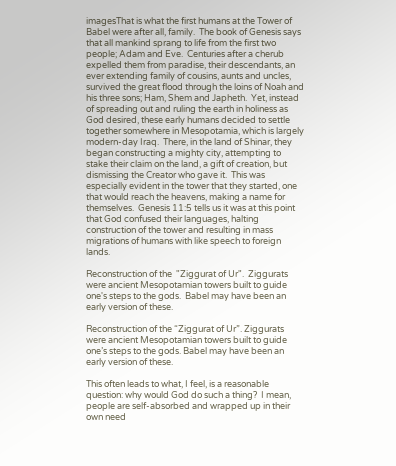imagesThat is what the first humans at the Tower of Babel were after all, family.  The book of Genesis says that all mankind sprang to life from the first two people; Adam and Eve.  Centuries after a cherub expelled them from paradise, their descendants, an ever extending family of cousins, aunts and uncles, survived the great flood through the loins of Noah and his three sons; Ham, Shem and Japheth.  Yet, instead of spreading out and ruling the earth in holiness as God desired, these early humans decided to settle together somewhere in Mesopotamia, which is largely modern-day Iraq.  There, in the land of Shinar, they began constructing a mighty city, attempting to stake their claim on the land, a gift of creation, but dismissing the Creator who gave it.  This was especially evident in the tower that they started, one that would reach the heavens, making a name for themselves.  Genesis 11:5 tells us it was at this point that God confused their languages, halting construction of the tower and resulting in mass migrations of humans with like speech to foreign lands.

Reconstruction of the  "Ziggurat of Ur".  Ziggurats were ancient Mesopotamian towers built to guide one's steps to the gods.  Babel may have been an early version of these.

Reconstruction of the “Ziggurat of Ur”. Ziggurats were ancient Mesopotamian towers built to guide one’s steps to the gods. Babel may have been an early version of these.

This often leads to what, I feel, is a reasonable question: why would God do such a thing?  I mean, people are self-absorbed and wrapped up in their own need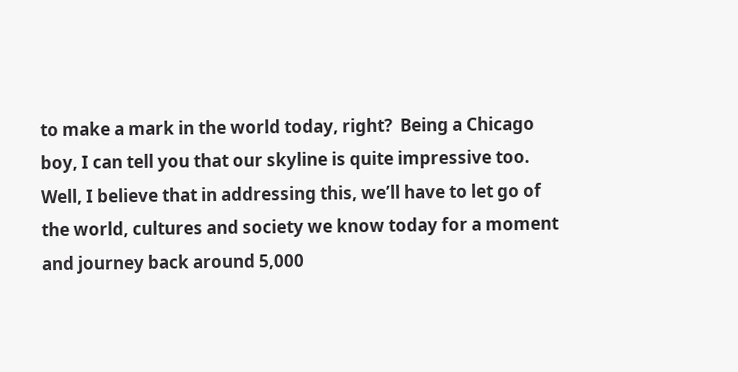to make a mark in the world today, right?  Being a Chicago boy, I can tell you that our skyline is quite impressive too.  Well, I believe that in addressing this, we’ll have to let go of the world, cultures and society we know today for a moment and journey back around 5,000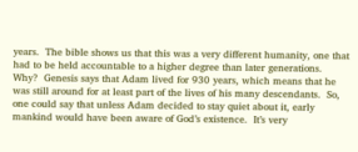years.  The bible shows us that this was a very different humanity, one that had to be held accountable to a higher degree than later generations.  Why?  Genesis says that Adam lived for 930 years, which means that he was still around for at least part of the lives of his many descendants.  So, one could say that unless Adam decided to stay quiet about it, early mankind would have been aware of God’s existence.  It’s very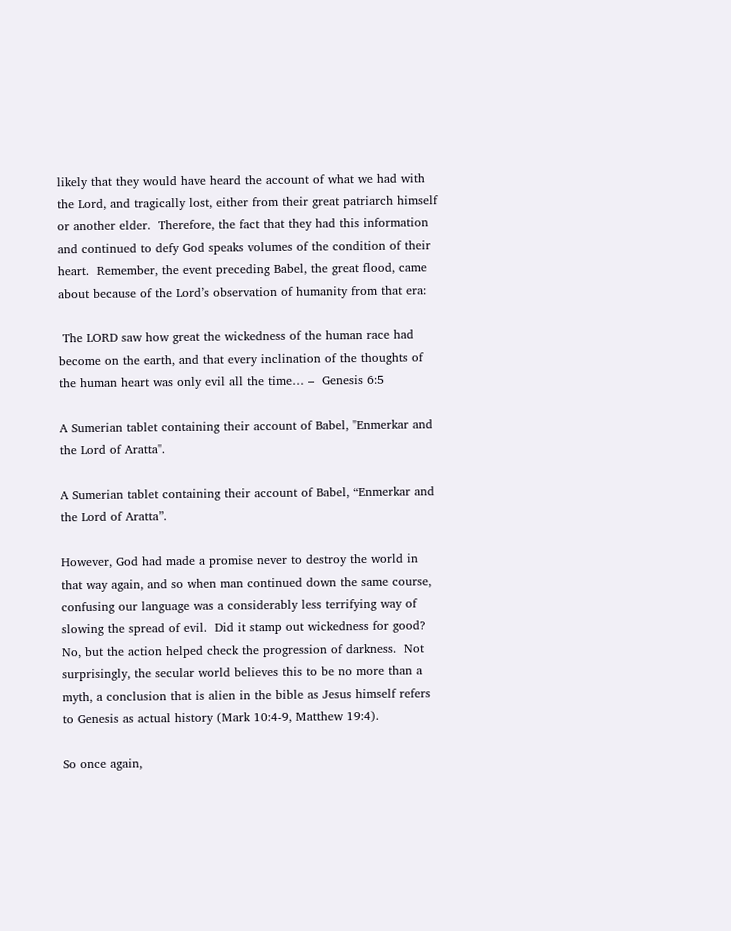likely that they would have heard the account of what we had with the Lord, and tragically lost, either from their great patriarch himself or another elder.  Therefore, the fact that they had this information and continued to defy God speaks volumes of the condition of their heart.  Remember, the event preceding Babel, the great flood, came about because of the Lord’s observation of humanity from that era:

 The LORD saw how great the wickedness of the human race had become on the earth, and that every inclination of the thoughts of the human heart was only evil all the time… –  Genesis 6:5

A Sumerian tablet containing their account of Babel, "Enmerkar and the Lord of Aratta".

A Sumerian tablet containing their account of Babel, “Enmerkar and the Lord of Aratta”.

However, God had made a promise never to destroy the world in that way again, and so when man continued down the same course, confusing our language was a considerably less terrifying way of slowing the spread of evil.  Did it stamp out wickedness for good?  No, but the action helped check the progression of darkness.  Not surprisingly, the secular world believes this to be no more than a myth, a conclusion that is alien in the bible as Jesus himself refers to Genesis as actual history (Mark 10:4-9, Matthew 19:4).

So once again,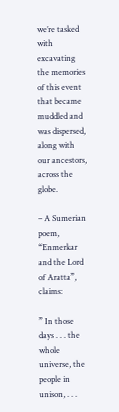we’re tasked with excavating the memories of this event that became muddled and was dispersed, along with our ancestors, across the globe.

– A Sumerian poem, “Enmerkar and the Lord of Aratta”, claims:

” In those days . . . the whole universe, the people in unison, . . .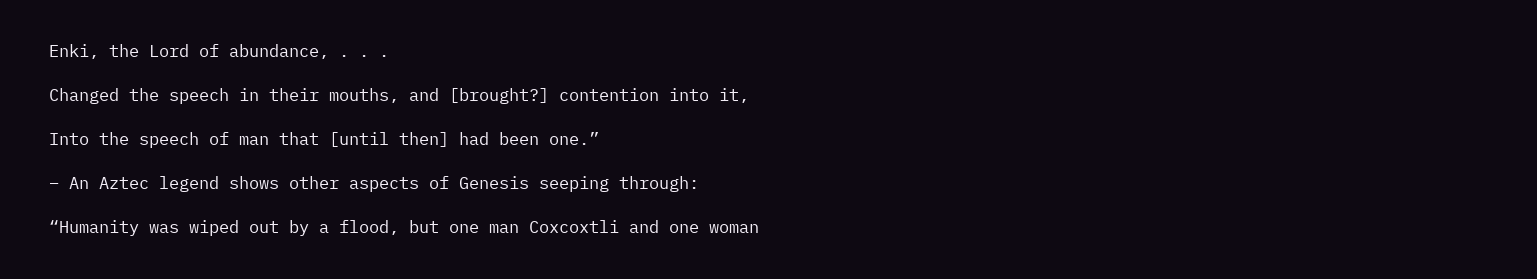Enki, the Lord of abundance, . . .

Changed the speech in their mouths, and [brought?] contention into it,

Into the speech of man that [until then] had been one.”

– An Aztec legend shows other aspects of Genesis seeping through:

“Humanity was wiped out by a flood, but one man Coxcoxtli and one woman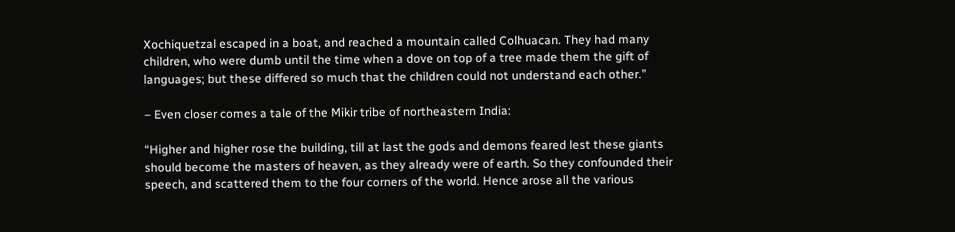Xochiquetzal escaped in a boat, and reached a mountain called Colhuacan. They had many children, who were dumb until the time when a dove on top of a tree made them the gift of languages; but these differed so much that the children could not understand each other.”

– Even closer comes a tale of the Mikir tribe of northeastern India:

“Higher and higher rose the building, till at last the gods and demons feared lest these giants should become the masters of heaven, as they already were of earth. So they confounded their speech, and scattered them to the four corners of the world. Hence arose all the various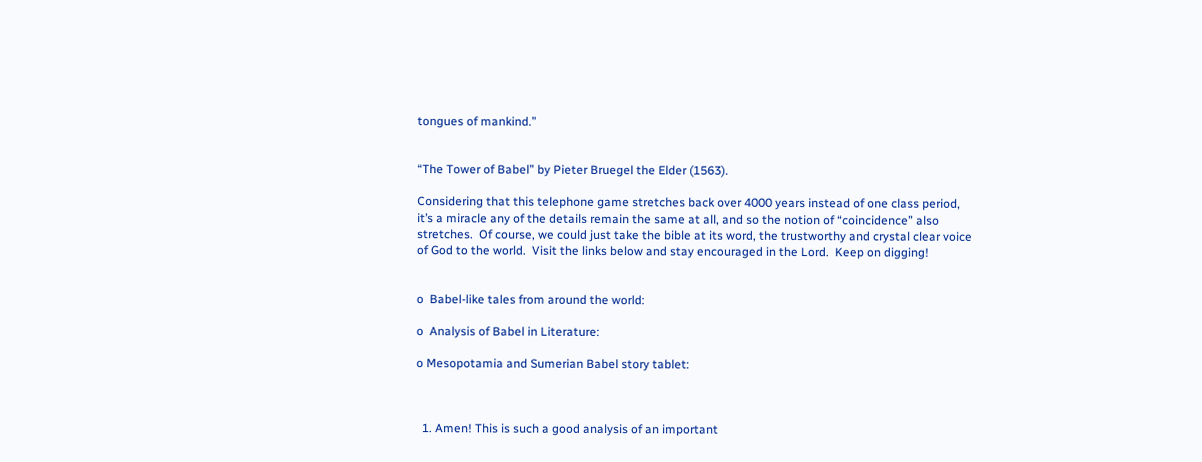tongues of mankind.”


“The Tower of Babel” by Pieter Bruegel the Elder (1563).

Considering that this telephone game stretches back over 4000 years instead of one class period, it’s a miracle any of the details remain the same at all, and so the notion of “coincidence” also stretches.  Of course, we could just take the bible at its word, the trustworthy and crystal clear voice of God to the world.  Visit the links below and stay encouraged in the Lord.  Keep on digging!


o  Babel-like tales from around the world:

o  Analysis of Babel in Literature:

o Mesopotamia and Sumerian Babel story tablet:



  1. Amen! This is such a good analysis of an important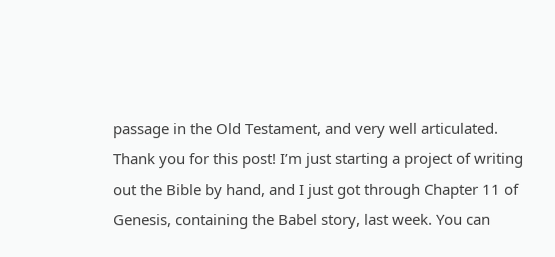passage in the Old Testament, and very well articulated. Thank you for this post! I’m just starting a project of writing out the Bible by hand, and I just got through Chapter 11 of Genesis, containing the Babel story, last week. You can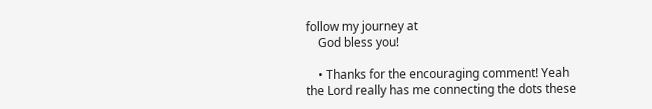follow my journey at
    God bless you!

    • Thanks for the encouraging comment! Yeah the Lord really has me connecting the dots these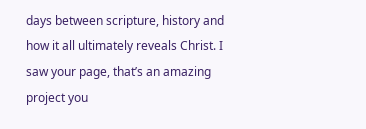days between scripture, history and how it all ultimately reveals Christ. I saw your page, that’s an amazing project you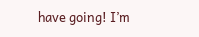have going! I’m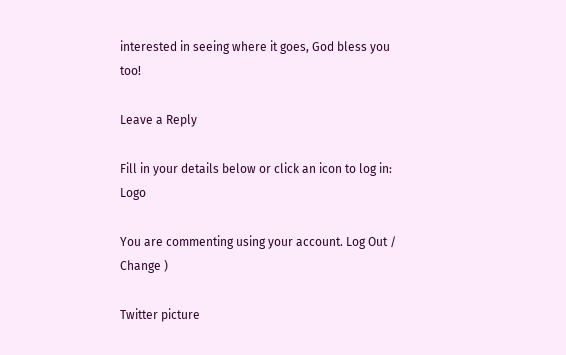interested in seeing where it goes, God bless you too!

Leave a Reply

Fill in your details below or click an icon to log in: Logo

You are commenting using your account. Log Out / Change )

Twitter picture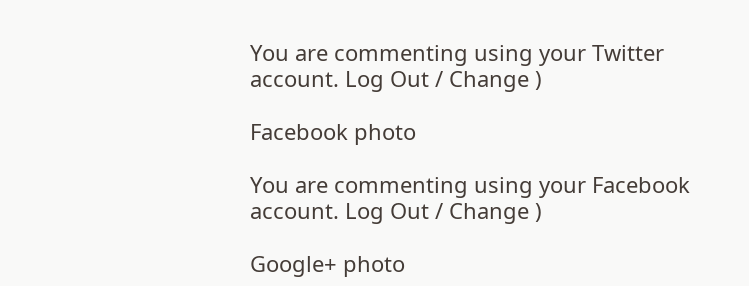You are commenting using your Twitter account. Log Out / Change )

Facebook photo

You are commenting using your Facebook account. Log Out / Change )

Google+ photo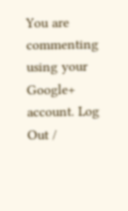You are commenting using your Google+ account. Log Out /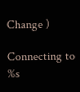Change )

Connecting to %s